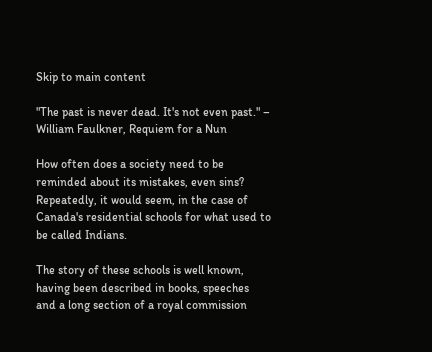Skip to main content

"The past is never dead. It's not even past." – William Faulkner, Requiem for a Nun

How often does a society need to be reminded about its mistakes, even sins? Repeatedly, it would seem, in the case of Canada's residential schools for what used to be called Indians.

The story of these schools is well known, having been described in books, speeches and a long section of a royal commission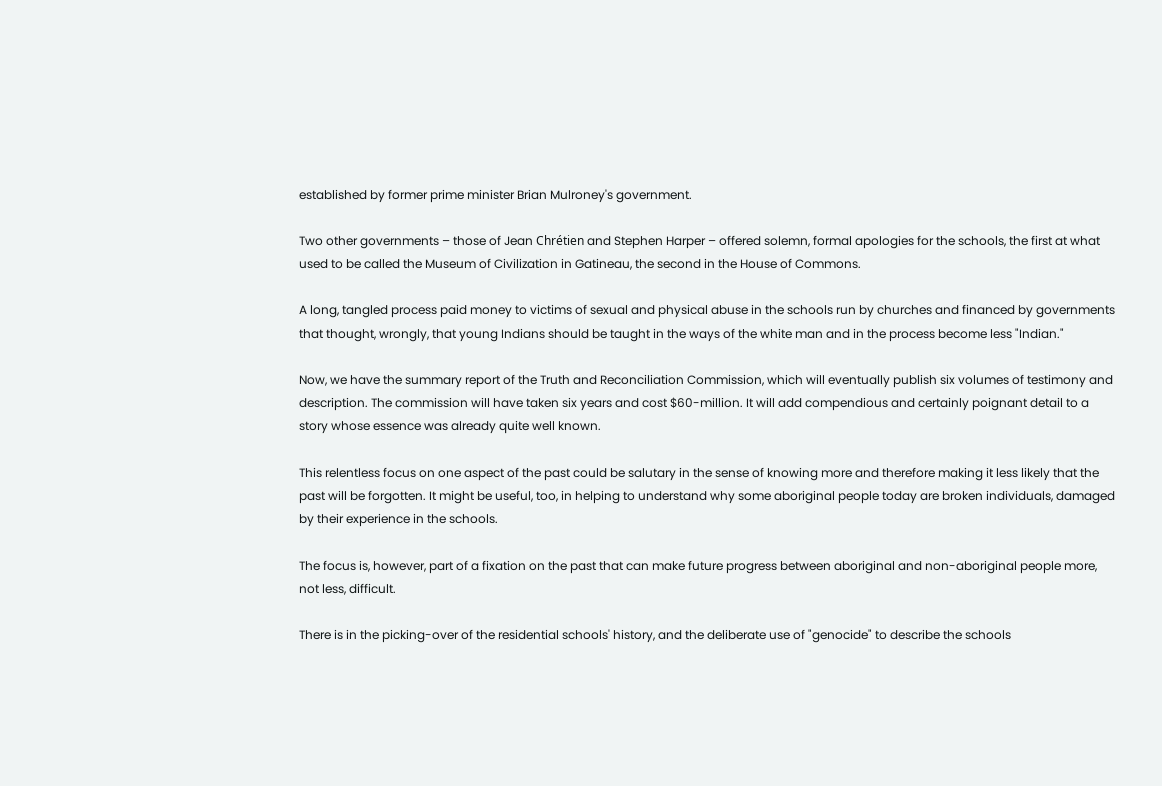established by former prime minister Brian Mulroney's government.

Two other governments – those of Jean Chrétien and Stephen Harper – offered solemn, formal apologies for the schools, the first at what used to be called the Museum of Civilization in Gatineau, the second in the House of Commons.

A long, tangled process paid money to victims of sexual and physical abuse in the schools run by churches and financed by governments that thought, wrongly, that young Indians should be taught in the ways of the white man and in the process become less "Indian."

Now, we have the summary report of the Truth and Reconciliation Commission, which will eventually publish six volumes of testimony and description. The commission will have taken six years and cost $60-million. It will add compendious and certainly poignant detail to a story whose essence was already quite well known.

This relentless focus on one aspect of the past could be salutary in the sense of knowing more and therefore making it less likely that the past will be forgotten. It might be useful, too, in helping to understand why some aboriginal people today are broken individuals, damaged by their experience in the schools.

The focus is, however, part of a fixation on the past that can make future progress between aboriginal and non-aboriginal people more, not less, difficult.

There is in the picking-over of the residential schools' history, and the deliberate use of "genocide" to describe the schools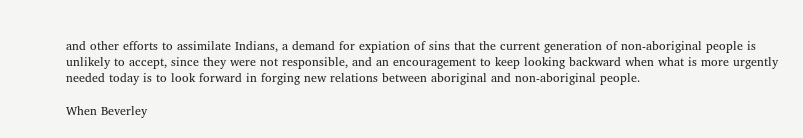and other efforts to assimilate Indians, a demand for expiation of sins that the current generation of non-aboriginal people is unlikely to accept, since they were not responsible, and an encouragement to keep looking backward when what is more urgently needed today is to look forward in forging new relations between aboriginal and non-aboriginal people.

When Beverley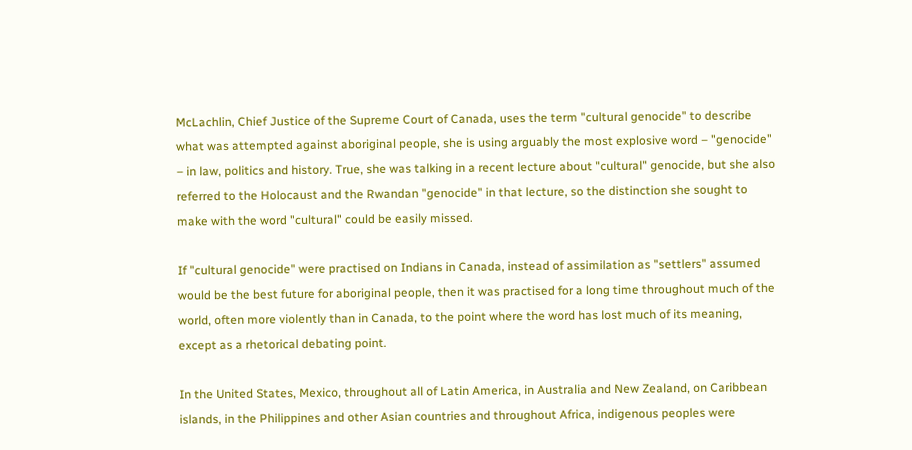McLachlin, Chief Justice of the Supreme Court of Canada, uses the term "cultural genocide" to describe what was attempted against aboriginal people, she is using arguably the most explosive word – "genocide" – in law, politics and history. True, she was talking in a recent lecture about "cultural" genocide, but she also referred to the Holocaust and the Rwandan "genocide" in that lecture, so the distinction she sought to make with the word "cultural" could be easily missed.

If "cultural genocide" were practised on Indians in Canada, instead of assimilation as "settlers" assumed would be the best future for aboriginal people, then it was practised for a long time throughout much of the world, often more violently than in Canada, to the point where the word has lost much of its meaning, except as a rhetorical debating point.

In the United States, Mexico, throughout all of Latin America, in Australia and New Zealand, on Caribbean islands, in the Philippines and other Asian countries and throughout Africa, indigenous peoples were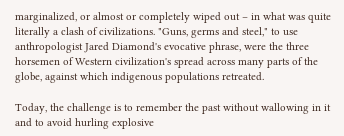marginalized, or almost or completely wiped out – in what was quite literally a clash of civilizations. "Guns, germs and steel," to use anthropologist Jared Diamond's evocative phrase, were the three horsemen of Western civilization's spread across many parts of the globe, against which indigenous populations retreated.

Today, the challenge is to remember the past without wallowing in it and to avoid hurling explosive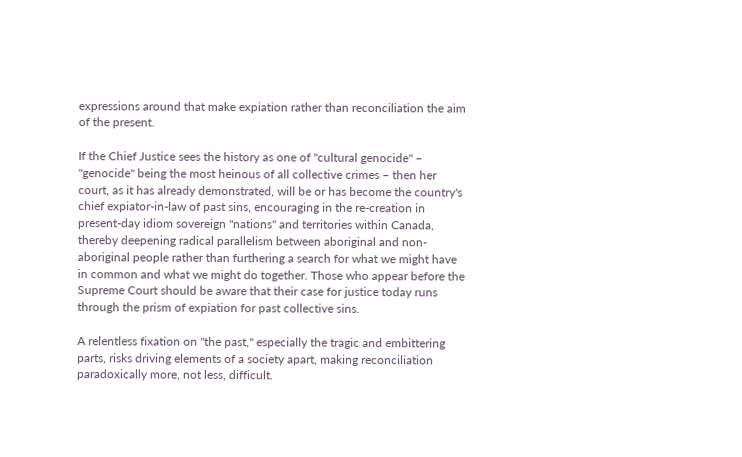expressions around that make expiation rather than reconciliation the aim of the present.

If the Chief Justice sees the history as one of "cultural genocide" – "genocide" being the most heinous of all collective crimes – then her court, as it has already demonstrated, will be or has become the country's chief expiator-in-law of past sins, encouraging in the re-creation in present-day idiom sovereign "nations" and territories within Canada, thereby deepening radical parallelism between aboriginal and non-aboriginal people rather than furthering a search for what we might have in common and what we might do together. Those who appear before the Supreme Court should be aware that their case for justice today runs through the prism of expiation for past collective sins.

A relentless fixation on "the past," especially the tragic and embittering parts, risks driving elements of a society apart, making reconciliation paradoxically more, not less, difficult.